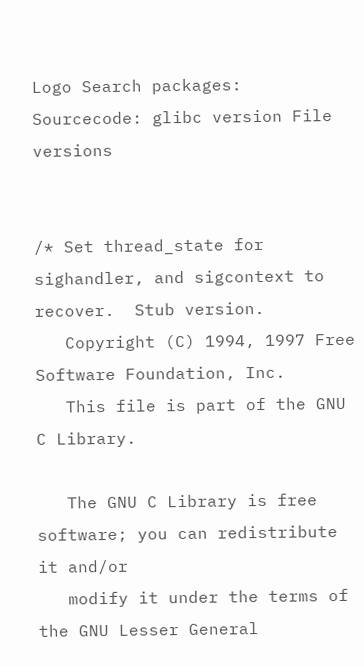Logo Search packages:
Sourcecode: glibc version File versions


/* Set thread_state for sighandler, and sigcontext to recover.  Stub version.
   Copyright (C) 1994, 1997 Free Software Foundation, Inc.
   This file is part of the GNU C Library.

   The GNU C Library is free software; you can redistribute it and/or
   modify it under the terms of the GNU Lesser General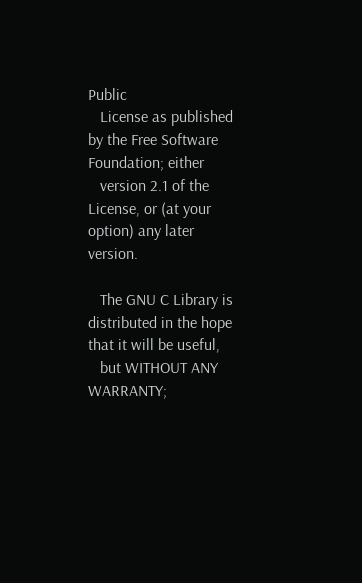Public
   License as published by the Free Software Foundation; either
   version 2.1 of the License, or (at your option) any later version.

   The GNU C Library is distributed in the hope that it will be useful,
   but WITHOUT ANY WARRANTY;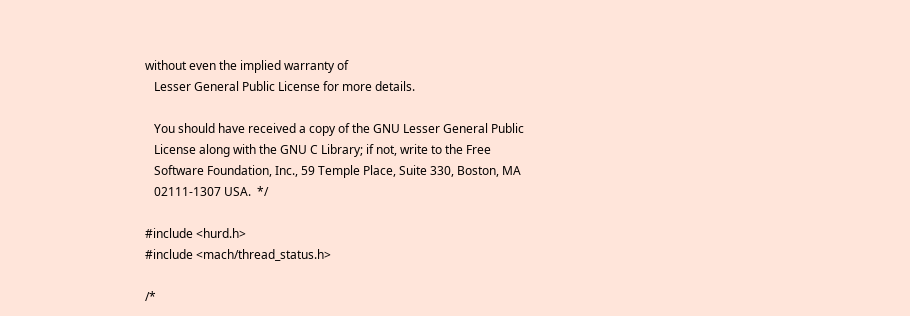without even the implied warranty of
   Lesser General Public License for more details.

   You should have received a copy of the GNU Lesser General Public
   License along with the GNU C Library; if not, write to the Free
   Software Foundation, Inc., 59 Temple Place, Suite 330, Boston, MA
   02111-1307 USA.  */

#include <hurd.h>
#include <mach/thread_status.h>

/*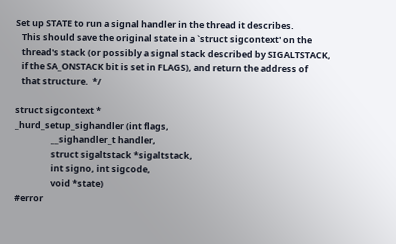Set up STATE to run a signal handler in the thread it describes.
   This should save the original state in a `struct sigcontext' on the
   thread's stack (or possibly a signal stack described by SIGALTSTACK,
   if the SA_ONSTACK bit is set in FLAGS), and return the address of
   that structure.  */

struct sigcontext *
_hurd_setup_sighandler (int flags,
                  __sighandler_t handler,
                  struct sigaltstack *sigaltstack,
                  int signo, int sigcode,
                  void *state)
#error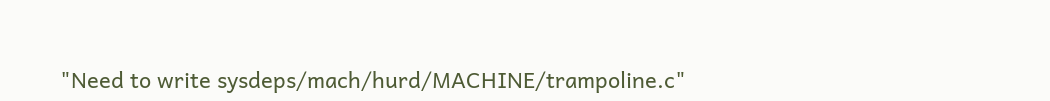"Need to write sysdeps/mach/hurd/MACHINE/trampoline.c"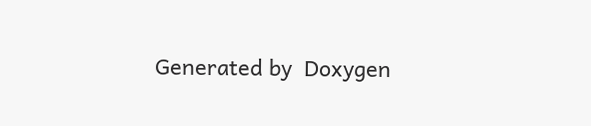Generated by  Doxygen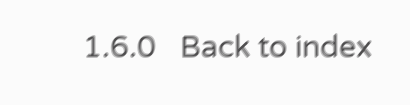1.6.0   Back to index